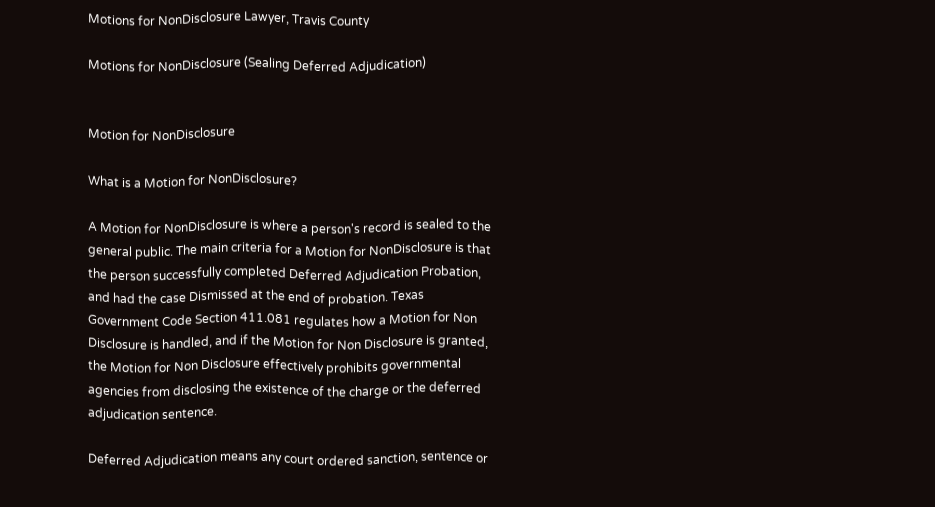Motions for NonDisclosure Lawyer, Travis County

Motions for NonDisclosure (Sealing Deferred Adjudication)


Motion for NonDisclosure

What is a Motion for NonDisclosure?

A Motion for NonDisclosure is where a person's record is sealed to the general public. The main criteria for a Motion for NonDisclosure is that the person successfully completed Deferred Adjudication Probation, and had the case Dismissed at the end of probation. Texas Government Code Section 411.081 regulates how a Motion for Non Disclosure is handled, and if the Motion for Non Disclosure is granted, the Motion for Non Disclosure effectively prohibits governmental agencies from disclosing the existence of the charge or the deferred adjudication sentence.

Deferred Adjudication means any court ordered sanction, sentence or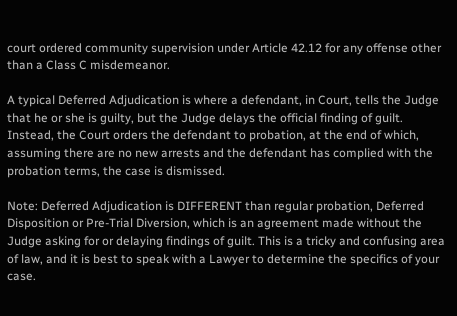court ordered community supervision under Article 42.12 for any offense other than a Class C misdemeanor.

A typical Deferred Adjudication is where a defendant, in Court, tells the Judge that he or she is guilty, but the Judge delays the official finding of guilt. Instead, the Court orders the defendant to probation, at the end of which, assuming there are no new arrests and the defendant has complied with the probation terms, the case is dismissed.

Note: Deferred Adjudication is DIFFERENT than regular probation, Deferred Disposition or Pre-Trial Diversion, which is an agreement made without the Judge asking for or delaying findings of guilt. This is a tricky and confusing area of law, and it is best to speak with a Lawyer to determine the specifics of your case.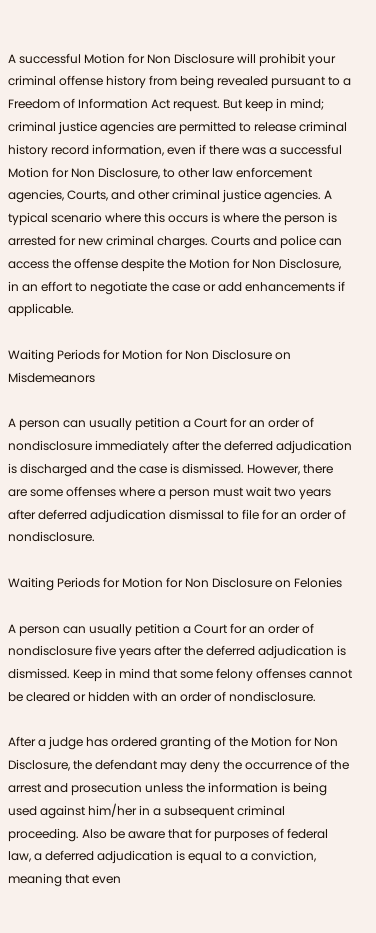A successful Motion for Non Disclosure will prohibit your criminal offense history from being revealed pursuant to a Freedom of Information Act request. But keep in mind; criminal justice agencies are permitted to release criminal history record information, even if there was a successful Motion for Non Disclosure, to other law enforcement agencies, Courts, and other criminal justice agencies. A typical scenario where this occurs is where the person is arrested for new criminal charges. Courts and police can access the offense despite the Motion for Non Disclosure, in an effort to negotiate the case or add enhancements if applicable.

Waiting Periods for Motion for Non Disclosure on Misdemeanors

A person can usually petition a Court for an order of nondisclosure immediately after the deferred adjudication is discharged and the case is dismissed. However, there are some offenses where a person must wait two years after deferred adjudication dismissal to file for an order of nondisclosure.

Waiting Periods for Motion for Non Disclosure on Felonies

A person can usually petition a Court for an order of nondisclosure five years after the deferred adjudication is dismissed. Keep in mind that some felony offenses cannot be cleared or hidden with an order of nondisclosure.

After a judge has ordered granting of the Motion for Non Disclosure, the defendant may deny the occurrence of the arrest and prosecution unless the information is being used against him/her in a subsequent criminal proceeding. Also be aware that for purposes of federal law, a deferred adjudication is equal to a conviction, meaning that even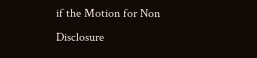if the Motion for Non Disclosure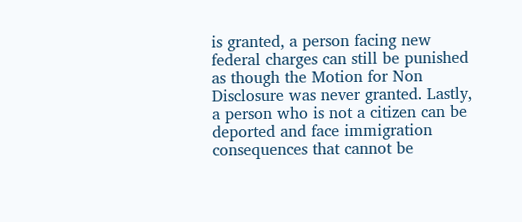is granted, a person facing new federal charges can still be punished as though the Motion for Non Disclosure was never granted. Lastly, a person who is not a citizen can be deported and face immigration consequences that cannot be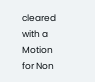cleared with a Motion for Non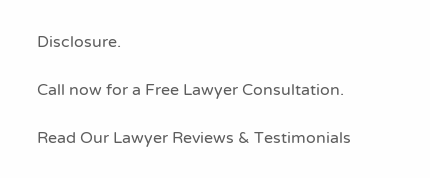Disclosure.

Call now for a Free Lawyer Consultation.

Read Our Lawyer Reviews & Testimonials